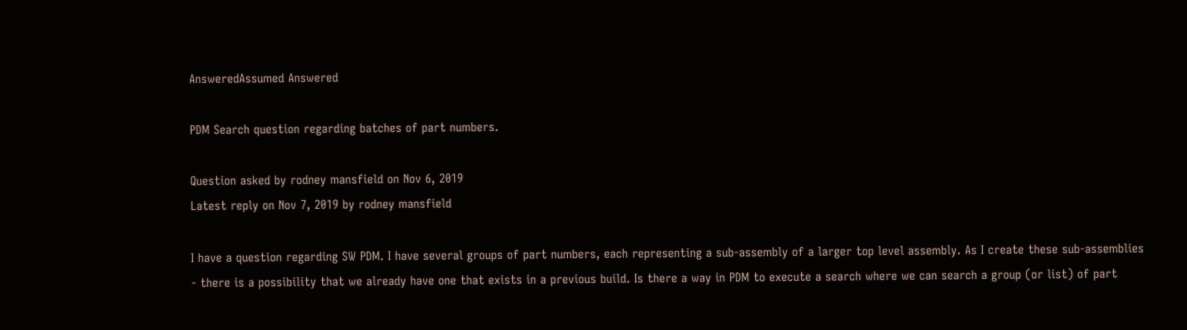AnsweredAssumed Answered

PDM Search question regarding batches of part numbers.

Question asked by rodney mansfield on Nov 6, 2019
Latest reply on Nov 7, 2019 by rodney mansfield

I have a question regarding SW PDM. I have several groups of part numbers, each representing a sub-assembly of a larger top level assembly. As I create these sub-assemblies - there is a possibility that we already have one that exists in a previous build. Is there a way in PDM to execute a search where we can search a group (or list) of part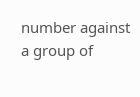number against a group of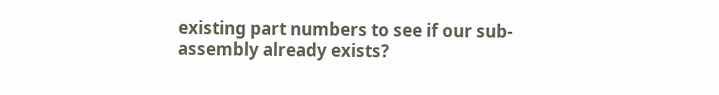existing part numbers to see if our sub-assembly already exists?